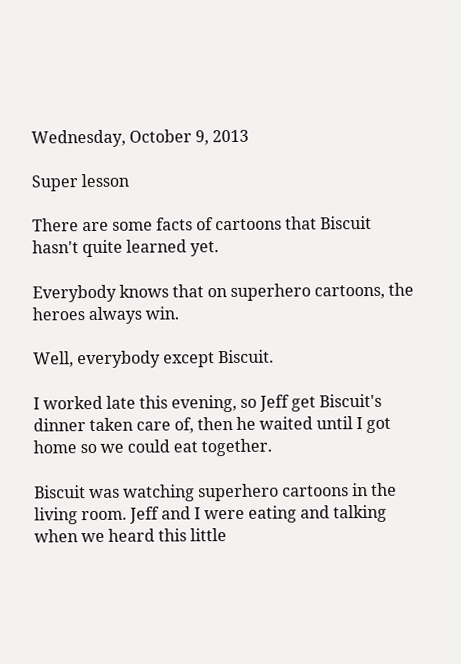Wednesday, October 9, 2013

Super lesson

There are some facts of cartoons that Biscuit hasn't quite learned yet.

Everybody knows that on superhero cartoons, the heroes always win.

Well, everybody except Biscuit.

I worked late this evening, so Jeff get Biscuit's dinner taken care of, then he waited until I got home so we could eat together.

Biscuit was watching superhero cartoons in the living room. Jeff and I were eating and talking when we heard this little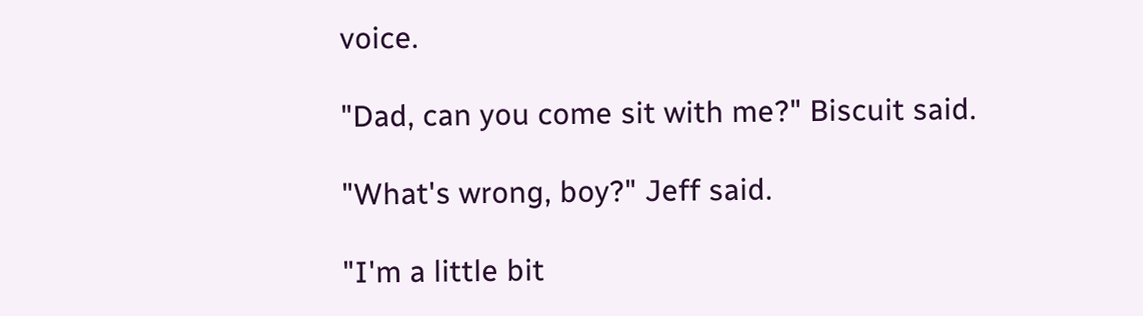voice.

"Dad, can you come sit with me?" Biscuit said.

"What's wrong, boy?" Jeff said.

"I'm a little bit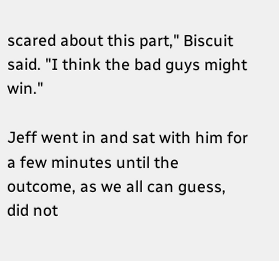scared about this part," Biscuit said. "I think the bad guys might win."

Jeff went in and sat with him for a few minutes until the outcome, as we all can guess, did not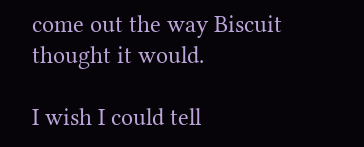come out the way Biscuit thought it would.

I wish I could tell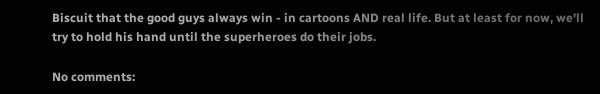Biscuit that the good guys always win - in cartoons AND real life. But at least for now, we'll try to hold his hand until the superheroes do their jobs.

No comments: